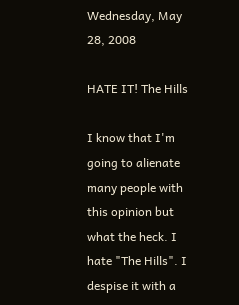Wednesday, May 28, 2008

HATE IT! The Hills

I know that I'm going to alienate many people with this opinion but what the heck. I hate "The Hills". I despise it with a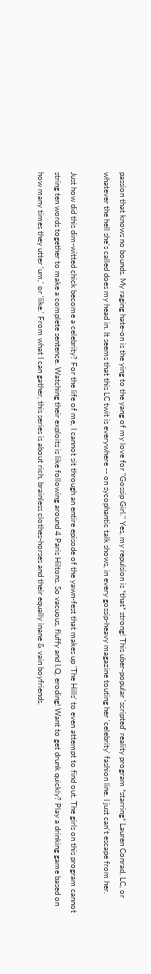passion that knows no bounds. My raging hate-on is the ying to the yang of my love for "Gossip Girl." Yes, my repulsion is *that* strong! This uber-popular 'scripted' reality program *starring* Lauren Conrad, LC, or whatever the hell she's called does my head in. It seems that this LC twit is everywhere -- on sycophantic talk shows, in every gossip-heavy magazine touting her 'celebrity' fashion line. I just can't escape from her.

Just how did this dim-witted chick become a celebrity? For the life of me, I cannot sit through an entire episode of the yawn-fest that makes up 'The Hills' to even attempt to find out. The girls on this program cannot string ten words together to make a complete sentence. Watching their exploits is like following around 4 Paris Hiltons. So vacuous, fluffy and I.Q. eroding! Want to get drunk quickly? Play a drinking game based on how many times they utter 'um,' or 'like.' From what I can gather, this series is about rich, brainless clothes-horses and their equally inane & vain boyfriends.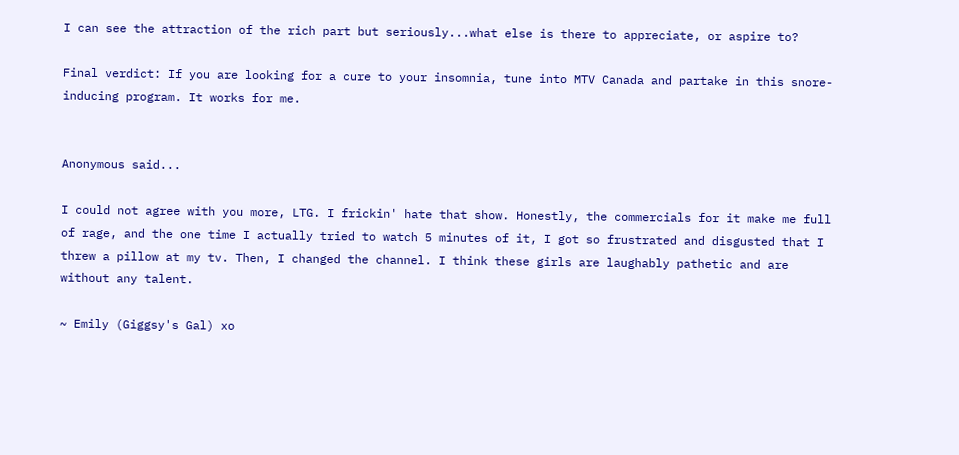I can see the attraction of the rich part but seriously...what else is there to appreciate, or aspire to?

Final verdict: If you are looking for a cure to your insomnia, tune into MTV Canada and partake in this snore-inducing program. It works for me.


Anonymous said...

I could not agree with you more, LTG. I frickin' hate that show. Honestly, the commercials for it make me full of rage, and the one time I actually tried to watch 5 minutes of it, I got so frustrated and disgusted that I threw a pillow at my tv. Then, I changed the channel. I think these girls are laughably pathetic and are without any talent.

~ Emily (Giggsy's Gal) xo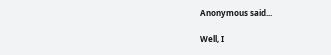Anonymous said...

Well, I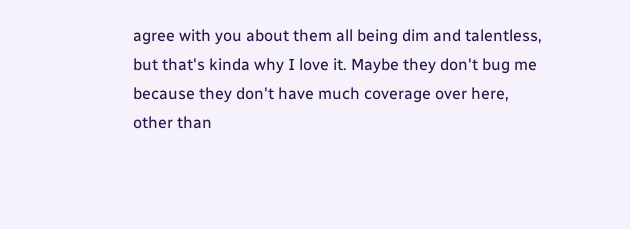agree with you about them all being dim and talentless, but that's kinda why I love it. Maybe they don't bug me because they don't have much coverage over here, other than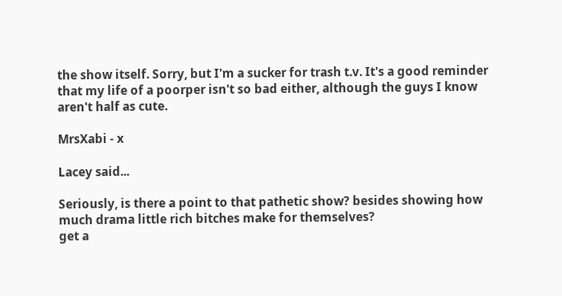the show itself. Sorry, but I'm a sucker for trash t.v. It's a good reminder that my life of a poorper isn't so bad either, although the guys I know aren't half as cute.

MrsXabi - x

Lacey said...

Seriously, is there a point to that pathetic show? besides showing how much drama little rich bitches make for themselves?
get a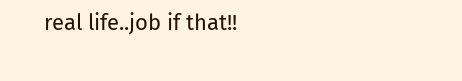real life..job if that!!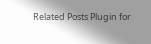Related Posts Plugin for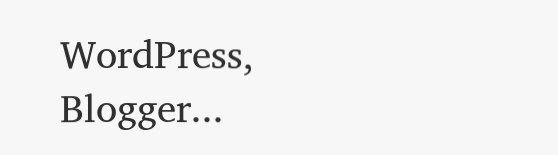WordPress, Blogger...